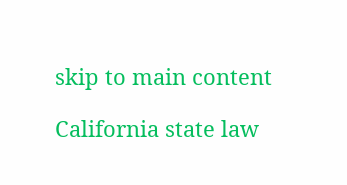skip to main content

California state law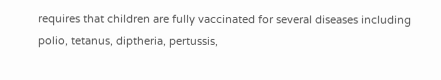requires that children are fully vaccinated for several diseases including polio, tetanus, diptheria, pertussis,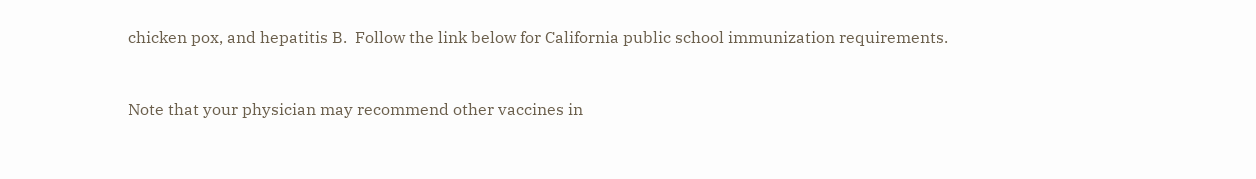chicken pox, and hepatitis B.  Follow the link below for California public school immunization requirements.


Note that your physician may recommend other vaccines in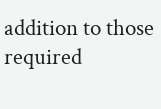addition to those required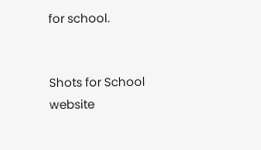for school.


Shots for School website